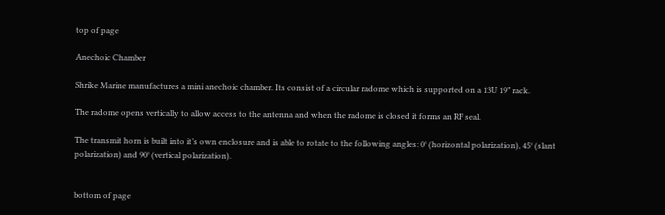top of page

Anechoic Chamber

Shrike Marine manufactures a mini anechoic chamber. Its consist of a circular radome which is supported on a 13U 19” rack.

The radome opens vertically to allow access to the antenna and when the radome is closed it forms an RF seal.

The transmit horn is built into it’s own enclosure and is able to rotate to the following angles: 0° (horizontal polarization), 45° (slant polarization) and 90° (vertical polarization).


bottom of page